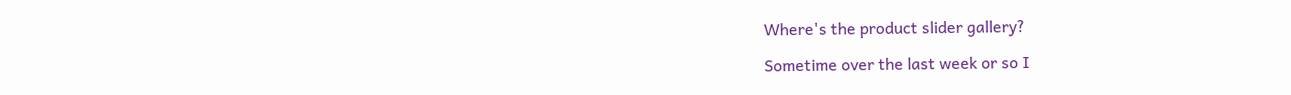Where's the product slider gallery?

Sometime over the last week or so I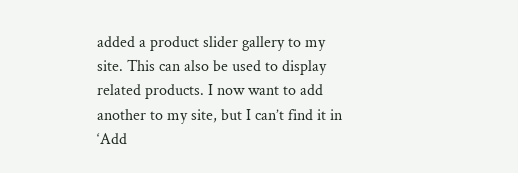added a product slider gallery to my site. This can also be used to display related products. I now want to add another to my site, but I can’t find it in ‘Add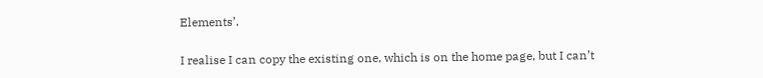Elements’.

I realise I can copy the existing one, which is on the home page, but I can’t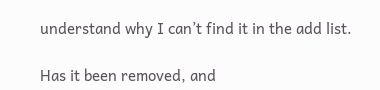understand why I can’t find it in the add list.

Has it been removed, and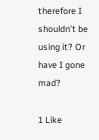therefore I shouldn’t be using it? Or have I gone mad?

1 Like